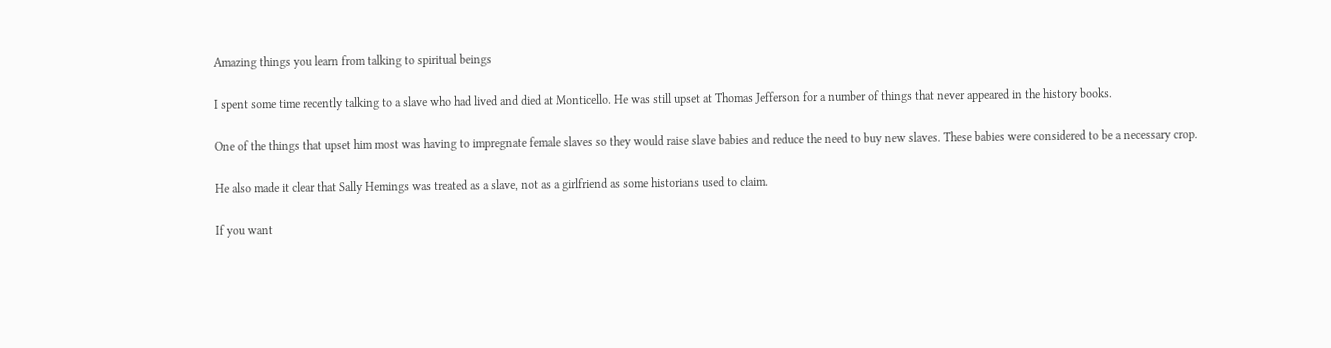Amazing things you learn from talking to spiritual beings

I spent some time recently talking to a slave who had lived and died at Monticello. He was still upset at Thomas Jefferson for a number of things that never appeared in the history books.

One of the things that upset him most was having to impregnate female slaves so they would raise slave babies and reduce the need to buy new slaves. These babies were considered to be a necessary crop.

He also made it clear that Sally Hemings was treated as a slave, not as a girlfriend as some historians used to claim.

If you want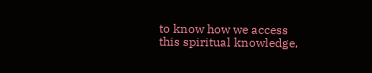to know how we access this spiritual knowledge,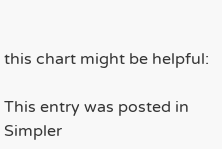this chart might be helpful:

This entry was posted in Simpler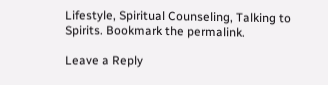Lifestyle, Spiritual Counseling, Talking to Spirits. Bookmark the permalink.

Leave a Reply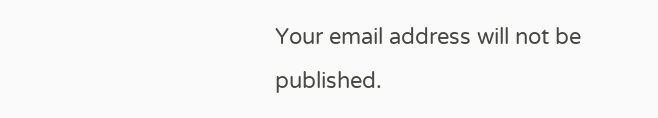Your email address will not be published.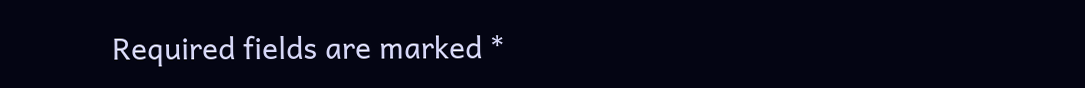Required fields are marked *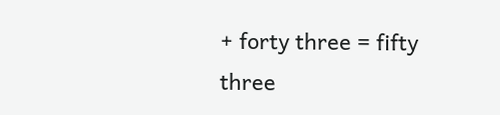+ forty three = fifty three